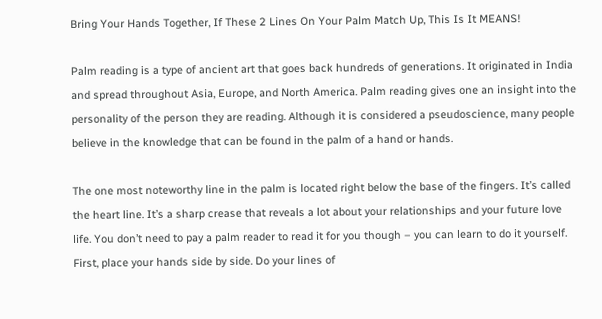Bring Your Hands Together, If These 2 Lines On Your Palm Match Up, This Is It MEANS!

Palm reading is a type of ancient art that goes back hundreds of generations. It originated in India and spread throughout Asia, Europe, and North America. Palm reading gives one an insight into the personality of the person they are reading. Although it is considered a pseudoscience, many people believe in the knowledge that can be found in the palm of a hand or hands.

The one most noteworthy line in the palm is located right below the base of the fingers. It’s called the heart line. It’s a sharp crease that reveals a lot about your relationships and your future love life. You don’t need to pay a palm reader to read it for you though – you can learn to do it yourself.
First, place your hands side by side. Do your lines of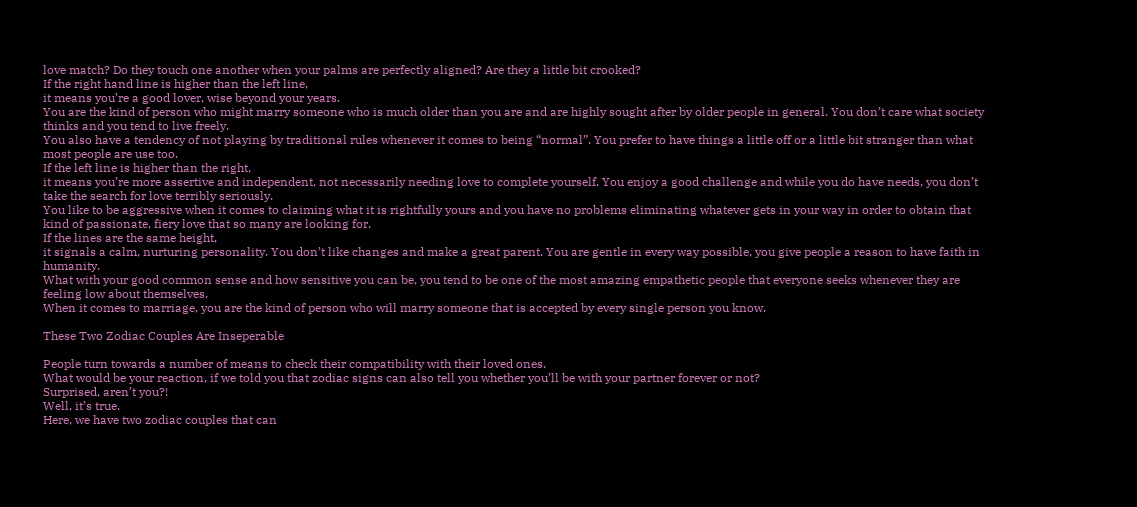love match? Do they touch one another when your palms are perfectly aligned? Are they a little bit crooked?
If the right hand line is higher than the left line,
it means you’re a good lover, wise beyond your years.
You are the kind of person who might marry someone who is much older than you are and are highly sought after by older people in general. You don’t care what society thinks and you tend to live freely.
You also have a tendency of not playing by traditional rules whenever it comes to being “normal”. You prefer to have things a little off or a little bit stranger than what most people are use too.
If the left line is higher than the right,
it means you’re more assertive and independent, not necessarily needing love to complete yourself. You enjoy a good challenge and while you do have needs, you don’t take the search for love terribly seriously.
You like to be aggressive when it comes to claiming what it is rightfully yours and you have no problems eliminating whatever gets in your way in order to obtain that kind of passionate, fiery love that so many are looking for.
If the lines are the same height,
it signals a calm, nurturing personality. You don’t like changes and make a great parent. You are gentle in every way possible, you give people a reason to have faith in humanity.
What with your good common sense and how sensitive you can be, you tend to be one of the most amazing empathetic people that everyone seeks whenever they are feeling low about themselves.
When it comes to marriage, you are the kind of person who will marry someone that is accepted by every single person you know.

These Two Zodiac Couples Are Inseperable

People turn towards a number of means to check their compatibility with their loved ones.
What would be your reaction, if we told you that zodiac signs can also tell you whether you’ll be with your partner forever or not?
Surprised, aren’t you?!
Well, it’s true.
Here, we have two zodiac couples that can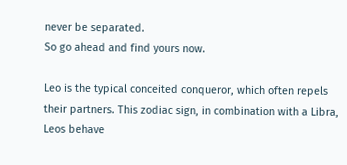never be separated.
So go ahead and find yours now.

Leo is the typical conceited conqueror, which often repels their partners. This zodiac sign, in combination with a Libra, Leos behave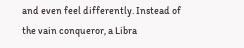and even feel differently. Instead of the vain conqueror, a Libra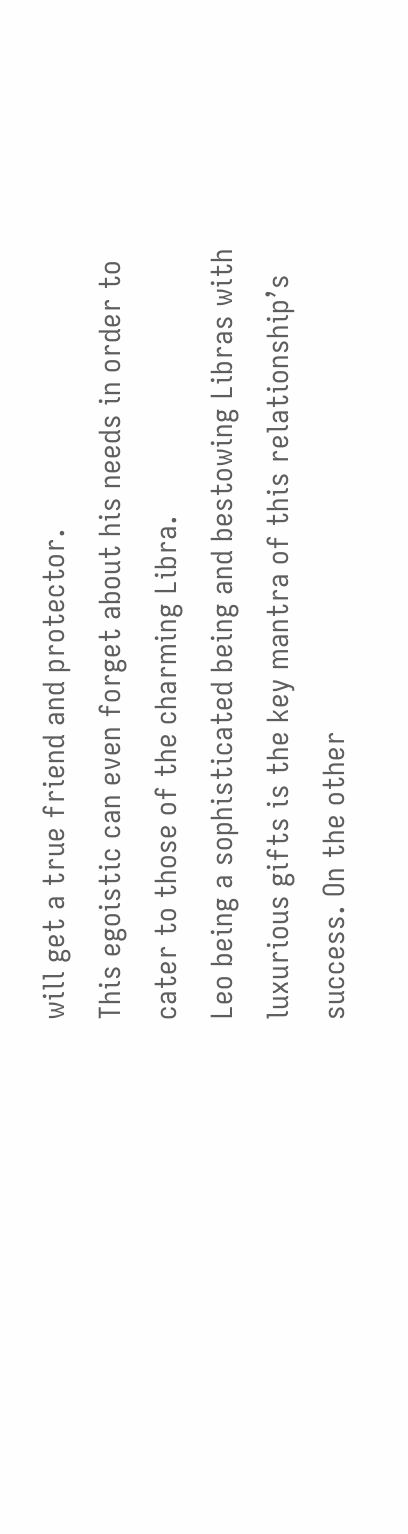will get a true friend and protector.
This egoistic can even forget about his needs in order to cater to those of the charming Libra.
Leo being a sophisticated being and bestowing Libras with luxurious gifts is the key mantra of this relationship’s success. On the other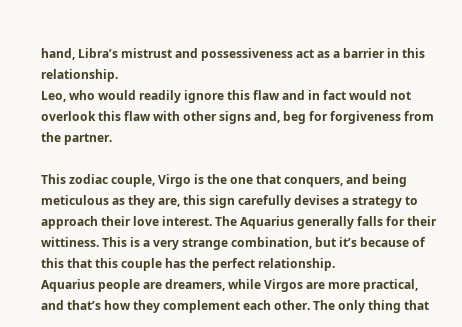hand, Libra’s mistrust and possessiveness act as a barrier in this relationship.
Leo, who would readily ignore this flaw and in fact would not overlook this flaw with other signs and, beg for forgiveness from the partner.

This zodiac couple, Virgo is the one that conquers, and being meticulous as they are, this sign carefully devises a strategy to approach their love interest. The Aquarius generally falls for their wittiness. This is a very strange combination, but it’s because of this that this couple has the perfect relationship.
Aquarius people are dreamers, while Virgos are more practical, and that’s how they complement each other. The only thing that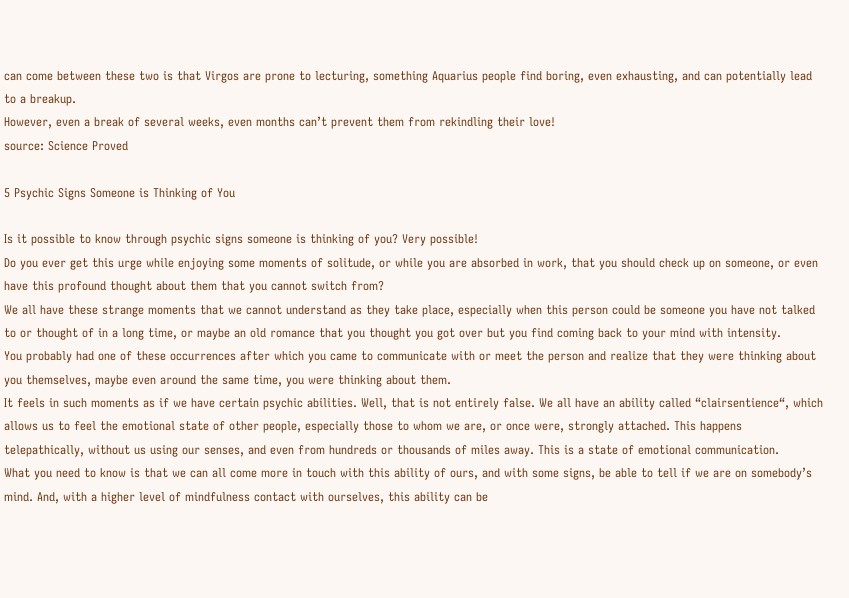can come between these two is that Virgos are prone to lecturing, something Aquarius people find boring, even exhausting, and can potentially lead to a breakup.
However, even a break of several weeks, even months can’t prevent them from rekindling their love!
source: Science Proved

5 Psychic Signs Someone is Thinking of You

Is it possible to know through psychic signs someone is thinking of you? Very possible!
Do you ever get this urge while enjoying some moments of solitude, or while you are absorbed in work, that you should check up on someone, or even have this profound thought about them that you cannot switch from?
We all have these strange moments that we cannot understand as they take place, especially when this person could be someone you have not talked to or thought of in a long time, or maybe an old romance that you thought you got over but you find coming back to your mind with intensity.
You probably had one of these occurrences after which you came to communicate with or meet the person and realize that they were thinking about you themselves, maybe even around the same time, you were thinking about them.
It feels in such moments as if we have certain psychic abilities. Well, that is not entirely false. We all have an ability called “clairsentience“, which allows us to feel the emotional state of other people, especially those to whom we are, or once were, strongly attached. This happens telepathically, without us using our senses, and even from hundreds or thousands of miles away. This is a state of emotional communication.
What you need to know is that we can all come more in touch with this ability of ours, and with some signs, be able to tell if we are on somebody’s mind. And, with a higher level of mindfulness contact with ourselves, this ability can be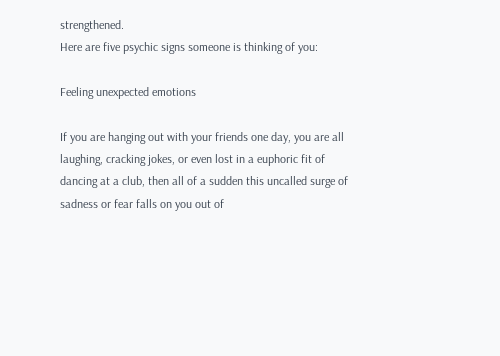strengthened.
Here are five psychic signs someone is thinking of you:

Feeling unexpected emotions

If you are hanging out with your friends one day, you are all laughing, cracking jokes, or even lost in a euphoric fit of dancing at a club, then all of a sudden this uncalled surge of sadness or fear falls on you out of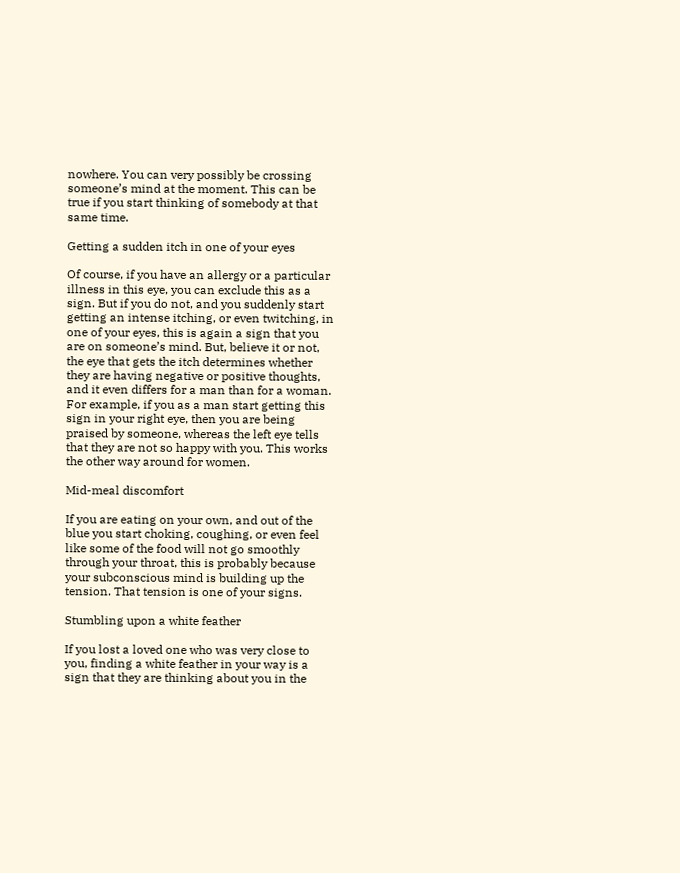nowhere. You can very possibly be crossing someone’s mind at the moment. This can be true if you start thinking of somebody at that same time.

Getting a sudden itch in one of your eyes

Of course, if you have an allergy or a particular illness in this eye, you can exclude this as a sign. But if you do not, and you suddenly start getting an intense itching, or even twitching, in one of your eyes, this is again a sign that you are on someone’s mind. But, believe it or not, the eye that gets the itch determines whether they are having negative or positive thoughts, and it even differs for a man than for a woman.
For example, if you as a man start getting this sign in your right eye, then you are being praised by someone, whereas the left eye tells that they are not so happy with you. This works the other way around for women.

Mid-meal discomfort

If you are eating on your own, and out of the blue you start choking, coughing, or even feel like some of the food will not go smoothly through your throat, this is probably because your subconscious mind is building up the tension. That tension is one of your signs.

Stumbling upon a white feather

If you lost a loved one who was very close to you, finding a white feather in your way is a sign that they are thinking about you in the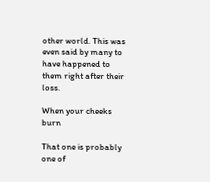other world. This was even said by many to have happened to them right after their loss.

When your cheeks burn

That one is probably one of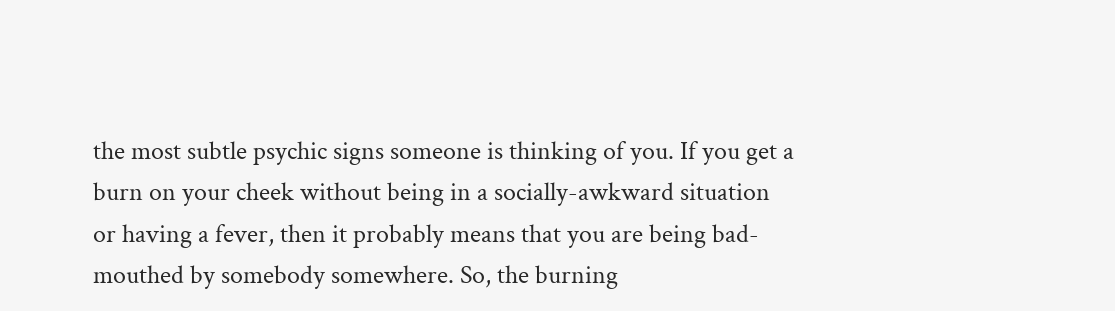the most subtle psychic signs someone is thinking of you. If you get a burn on your cheek without being in a socially-awkward situation or having a fever, then it probably means that you are being bad-mouthed by somebody somewhere. So, the burning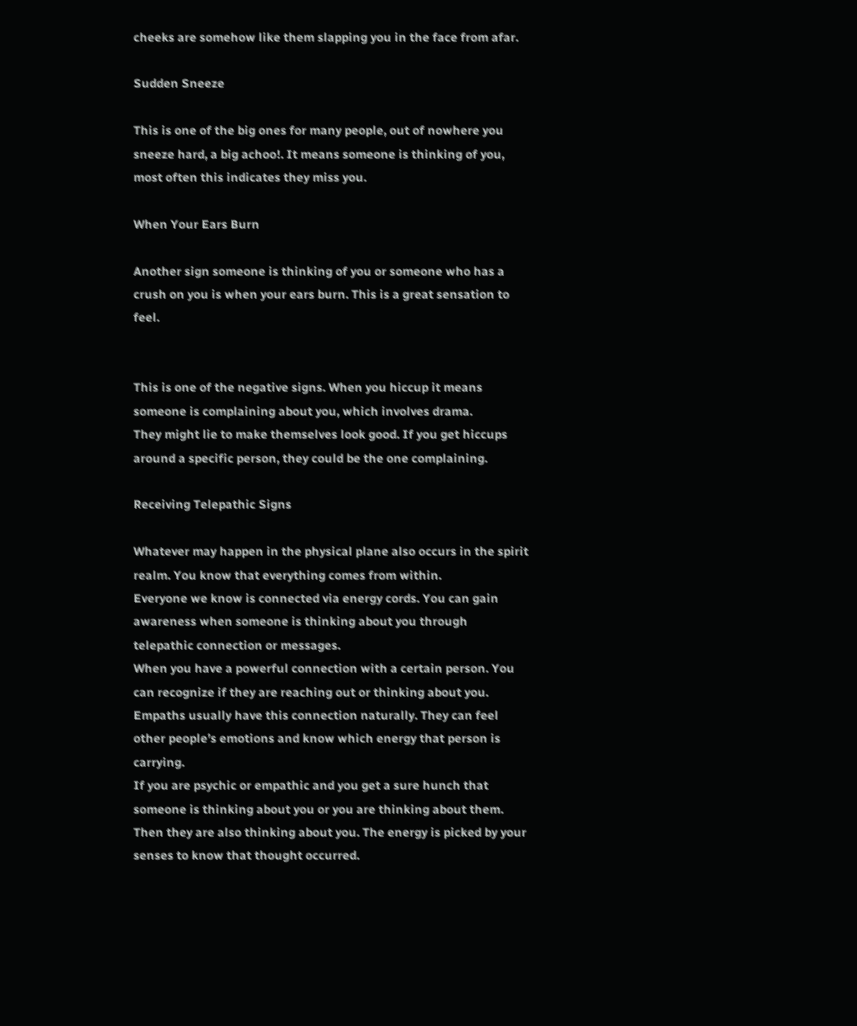cheeks are somehow like them slapping you in the face from afar.

Sudden Sneeze

This is one of the big ones for many people, out of nowhere you sneeze hard, a big achoo!. It means someone is thinking of you, most often this indicates they miss you.

When Your Ears Burn

Another sign someone is thinking of you or someone who has a crush on you is when your ears burn. This is a great sensation to feel.


This is one of the negative signs. When you hiccup it means someone is complaining about you, which involves drama.
They might lie to make themselves look good. If you get hiccups around a specific person, they could be the one complaining.

Receiving Telepathic Signs

Whatever may happen in the physical plane also occurs in the spirit realm. You know that everything comes from within.
Everyone we know is connected via energy cords. You can gain awareness when someone is thinking about you through telepathic connection or messages.
When you have a powerful connection with a certain person. You can recognize if they are reaching out or thinking about you.
Empaths usually have this connection naturally. They can feel other people’s emotions and know which energy that person is carrying.
If you are psychic or empathic and you get a sure hunch that someone is thinking about you or you are thinking about them.
Then they are also thinking about you. The energy is picked by your senses to know that thought occurred.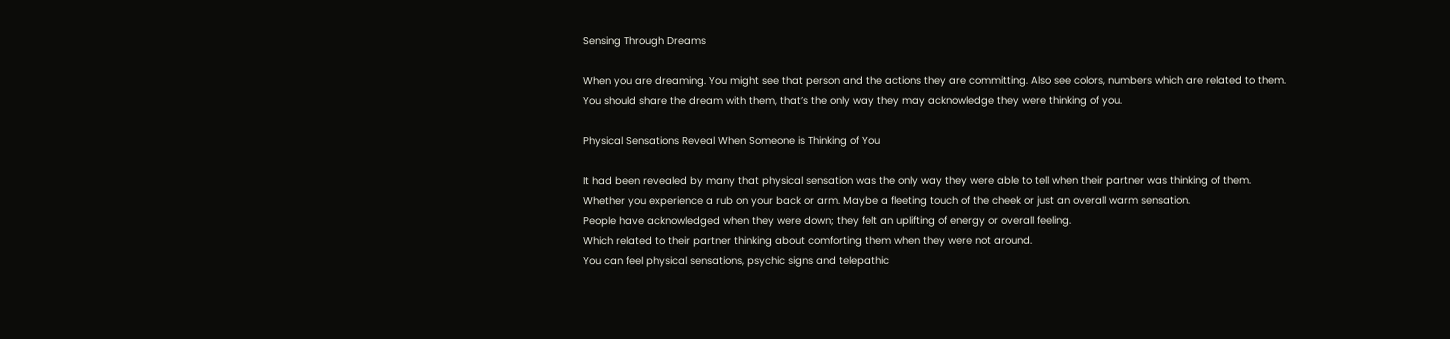Sensing Through Dreams

When you are dreaming. You might see that person and the actions they are committing. Also see colors, numbers which are related to them.
You should share the dream with them, that’s the only way they may acknowledge they were thinking of you.

Physical Sensations Reveal When Someone is Thinking of You

It had been revealed by many that physical sensation was the only way they were able to tell when their partner was thinking of them.
Whether you experience a rub on your back or arm. Maybe a fleeting touch of the cheek or just an overall warm sensation.
People have acknowledged when they were down; they felt an uplifting of energy or overall feeling.
Which related to their partner thinking about comforting them when they were not around.
You can feel physical sensations, psychic signs and telepathic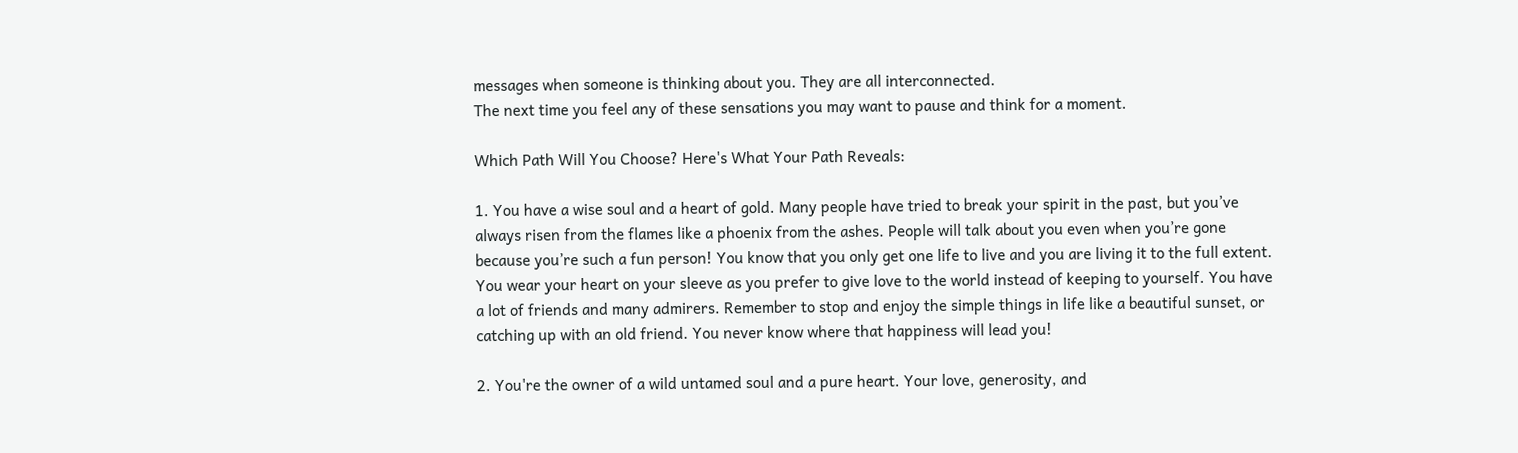messages when someone is thinking about you. They are all interconnected.
The next time you feel any of these sensations you may want to pause and think for a moment.

Which Path Will You Choose? Here's What Your Path Reveals:

1. You have a wise soul and a heart of gold. Many people have tried to break your spirit in the past, but you’ve always risen from the flames like a phoenix from the ashes. People will talk about you even when you’re gone because you’re such a fun person! You know that you only get one life to live and you are living it to the full extent. You wear your heart on your sleeve as you prefer to give love to the world instead of keeping to yourself. You have a lot of friends and many admirers. Remember to stop and enjoy the simple things in life like a beautiful sunset, or catching up with an old friend. You never know where that happiness will lead you!

2. You're the owner of a wild untamed soul and a pure heart. Your love, generosity, and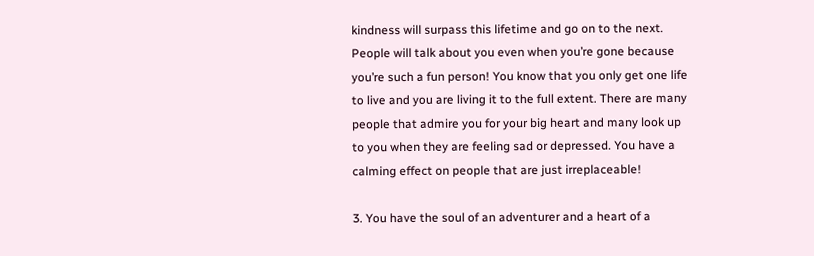kindness will surpass this lifetime and go on to the next. People will talk about you even when you’re gone because you’re such a fun person! You know that you only get one life to live and you are living it to the full extent. There are many people that admire you for your big heart and many look up to you when they are feeling sad or depressed. You have a calming effect on people that are just irreplaceable!

3. You have the soul of an adventurer and a heart of a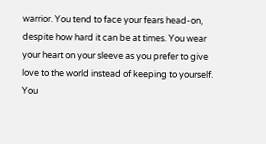warrior. You tend to face your fears head-on, despite how hard it can be at times. You wear your heart on your sleeve as you prefer to give love to the world instead of keeping to yourself. You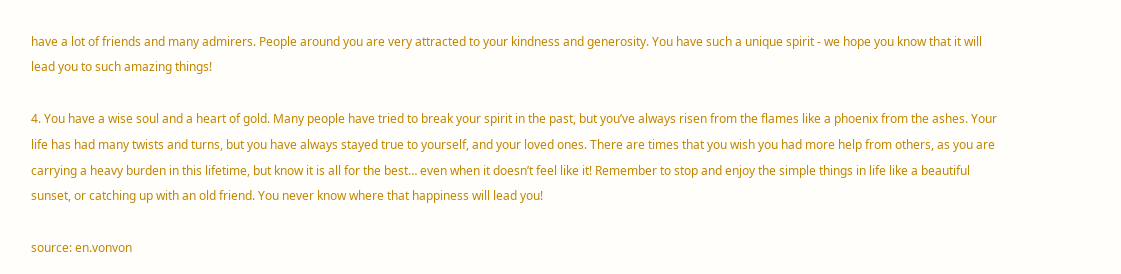have a lot of friends and many admirers. People around you are very attracted to your kindness and generosity. You have such a unique spirit - we hope you know that it will lead you to such amazing things!

4. You have a wise soul and a heart of gold. Many people have tried to break your spirit in the past, but you’ve always risen from the flames like a phoenix from the ashes. Your life has had many twists and turns, but you have always stayed true to yourself, and your loved ones. There are times that you wish you had more help from others, as you are carrying a heavy burden in this lifetime, but know it is all for the best… even when it doesn’t feel like it! Remember to stop and enjoy the simple things in life like a beautiful sunset, or catching up with an old friend. You never know where that happiness will lead you!

source: en.vonvon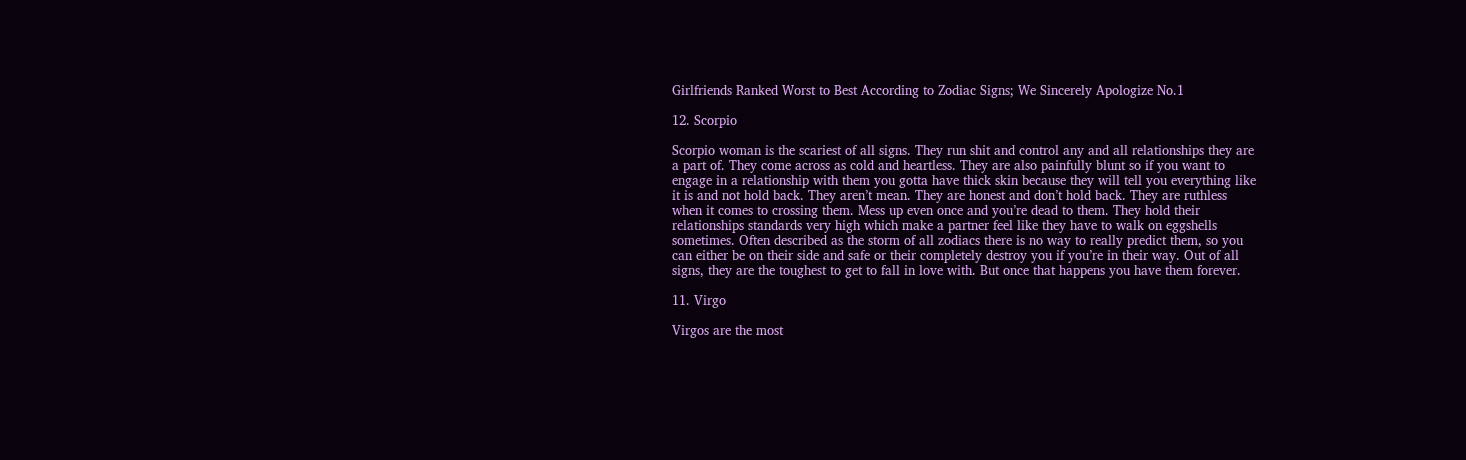Girlfriends Ranked Worst to Best According to Zodiac Signs; We Sincerely Apologize No.1

12. Scorpio

Scorpio woman is the scariest of all signs. They run shit and control any and all relationships they are a part of. They come across as cold and heartless. They are also painfully blunt so if you want to engage in a relationship with them you gotta have thick skin because they will tell you everything like it is and not hold back. They aren’t mean. They are honest and don’t hold back. They are ruthless when it comes to crossing them. Mess up even once and you’re dead to them. They hold their relationships standards very high which make a partner feel like they have to walk on eggshells sometimes. Often described as the storm of all zodiacs there is no way to really predict them, so you can either be on their side and safe or their completely destroy you if you’re in their way. Out of all signs, they are the toughest to get to fall in love with. But once that happens you have them forever.

11. Virgo

Virgos are the most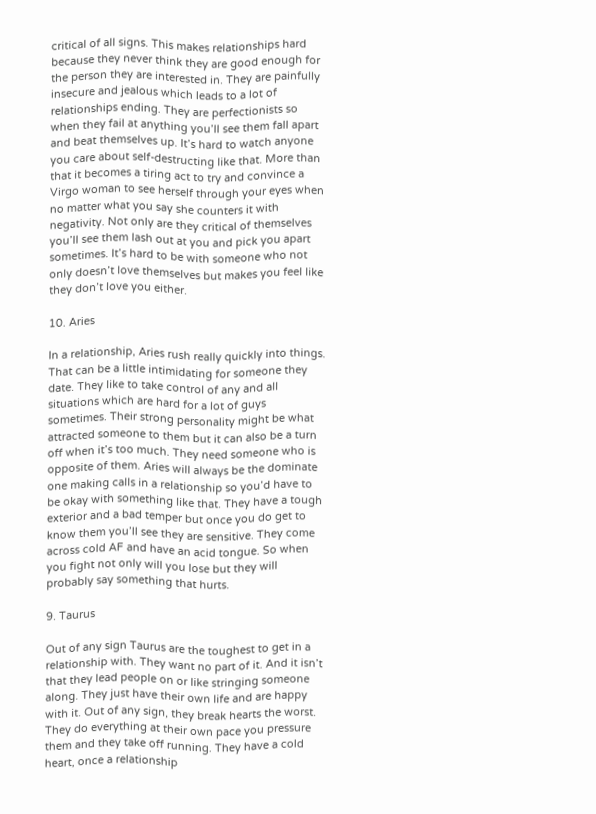critical of all signs. This makes relationships hard because they never think they are good enough for the person they are interested in. They are painfully insecure and jealous which leads to a lot of relationships ending. They are perfectionists so when they fail at anything you’ll see them fall apart and beat themselves up. It’s hard to watch anyone you care about self-destructing like that. More than that it becomes a tiring act to try and convince a Virgo woman to see herself through your eyes when no matter what you say she counters it with negativity. Not only are they critical of themselves you’ll see them lash out at you and pick you apart sometimes. It’s hard to be with someone who not only doesn’t love themselves but makes you feel like they don’t love you either.

10. Aries

In a relationship, Aries rush really quickly into things. That can be a little intimidating for someone they date. They like to take control of any and all situations which are hard for a lot of guys sometimes. Their strong personality might be what attracted someone to them but it can also be a turn off when it’s too much. They need someone who is opposite of them. Aries will always be the dominate one making calls in a relationship so you’d have to be okay with something like that. They have a tough exterior and a bad temper but once you do get to know them you’ll see they are sensitive. They come across cold AF and have an acid tongue. So when you fight not only will you lose but they will probably say something that hurts.

9. Taurus

Out of any sign Taurus are the toughest to get in a relationship with. They want no part of it. And it isn’t that they lead people on or like stringing someone along. They just have their own life and are happy with it. Out of any sign, they break hearts the worst. They do everything at their own pace you pressure them and they take off running. They have a cold heart, once a relationship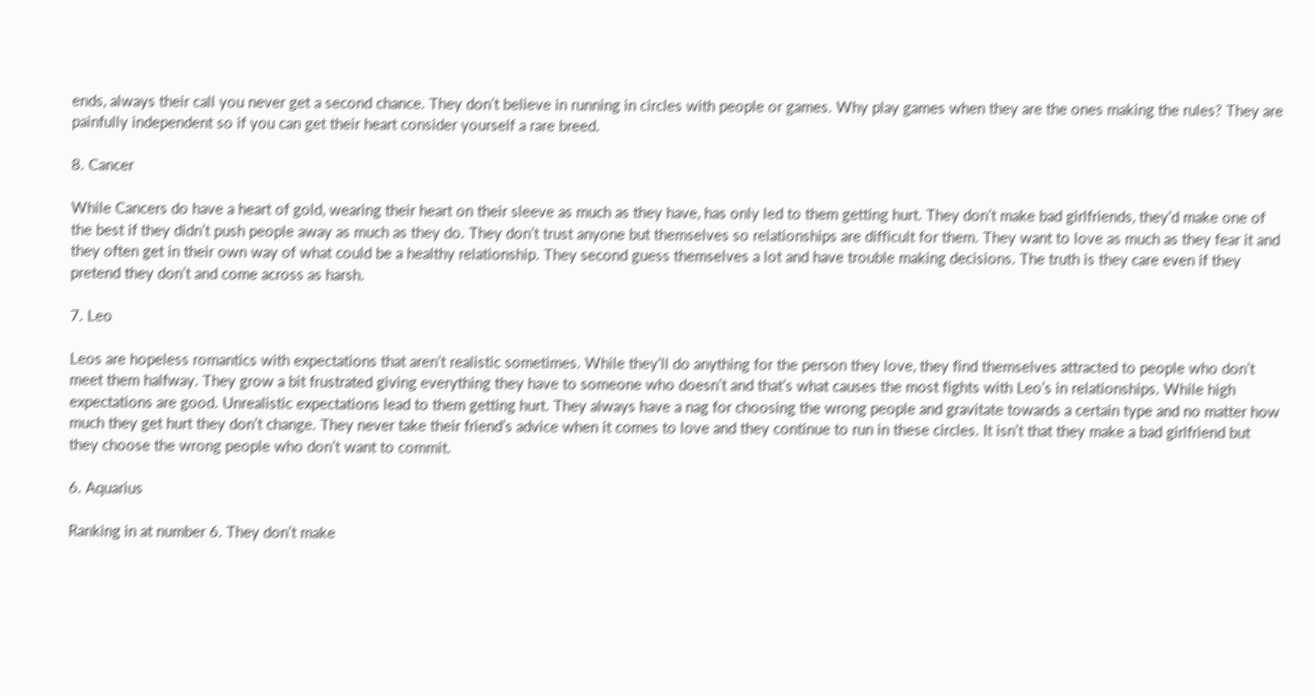ends, always their call you never get a second chance. They don’t believe in running in circles with people or games. Why play games when they are the ones making the rules? They are painfully independent so if you can get their heart consider yourself a rare breed.

8. Cancer

While Cancers do have a heart of gold, wearing their heart on their sleeve as much as they have, has only led to them getting hurt. They don’t make bad girlfriends, they’d make one of the best if they didn’t push people away as much as they do. They don’t trust anyone but themselves so relationships are difficult for them. They want to love as much as they fear it and they often get in their own way of what could be a healthy relationship. They second guess themselves a lot and have trouble making decisions. The truth is they care even if they pretend they don’t and come across as harsh.

7. Leo

Leos are hopeless romantics with expectations that aren’t realistic sometimes. While they’ll do anything for the person they love, they find themselves attracted to people who don’t meet them halfway. They grow a bit frustrated giving everything they have to someone who doesn’t and that’s what causes the most fights with Leo’s in relationships. While high expectations are good. Unrealistic expectations lead to them getting hurt. They always have a nag for choosing the wrong people and gravitate towards a certain type and no matter how much they get hurt they don’t change. They never take their friend’s advice when it comes to love and they continue to run in these circles. It isn’t that they make a bad girlfriend but they choose the wrong people who don’t want to commit.

6. Aquarius

Ranking in at number 6. They don’t make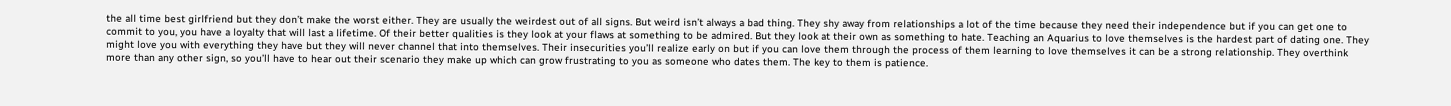the all time best girlfriend but they don’t make the worst either. They are usually the weirdest out of all signs. But weird isn’t always a bad thing. They shy away from relationships a lot of the time because they need their independence but if you can get one to commit to you, you have a loyalty that will last a lifetime. Of their better qualities is they look at your flaws at something to be admired. But they look at their own as something to hate. Teaching an Aquarius to love themselves is the hardest part of dating one. They might love you with everything they have but they will never channel that into themselves. Their insecurities you’ll realize early on but if you can love them through the process of them learning to love themselves it can be a strong relationship. They overthink more than any other sign, so you’ll have to hear out their scenario they make up which can grow frustrating to you as someone who dates them. The key to them is patience.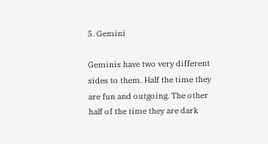5. Gemini

Geminis have two very different sides to them. Half the time they are fun and outgoing. The other half of the time they are dark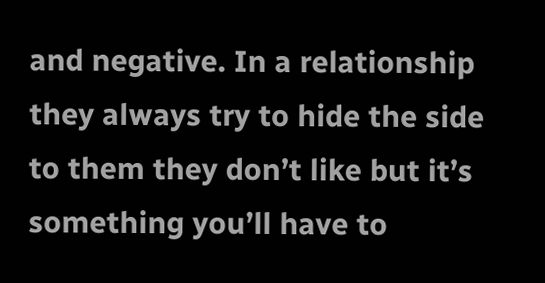and negative. In a relationship they always try to hide the side to them they don’t like but it’s something you’ll have to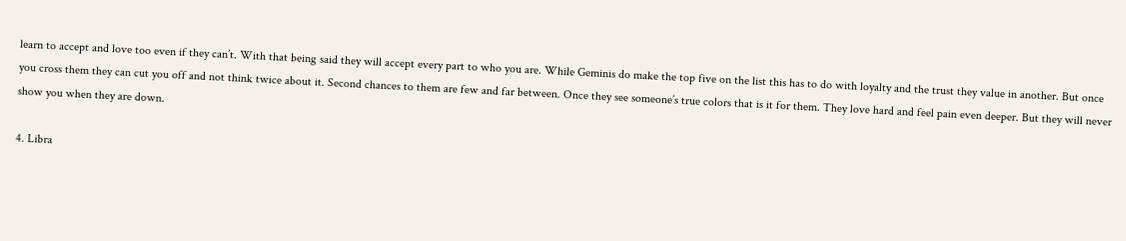learn to accept and love too even if they can’t. With that being said they will accept every part to who you are. While Geminis do make the top five on the list this has to do with loyalty and the trust they value in another. But once you cross them they can cut you off and not think twice about it. Second chances to them are few and far between. Once they see someone’s true colors that is it for them. They love hard and feel pain even deeper. But they will never show you when they are down.

4. Libra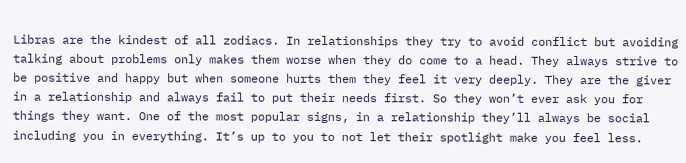Libras are the kindest of all zodiacs. In relationships they try to avoid conflict but avoiding talking about problems only makes them worse when they do come to a head. They always strive to be positive and happy but when someone hurts them they feel it very deeply. They are the giver in a relationship and always fail to put their needs first. So they won’t ever ask you for things they want. One of the most popular signs, in a relationship they’ll always be social including you in everything. It’s up to you to not let their spotlight make you feel less.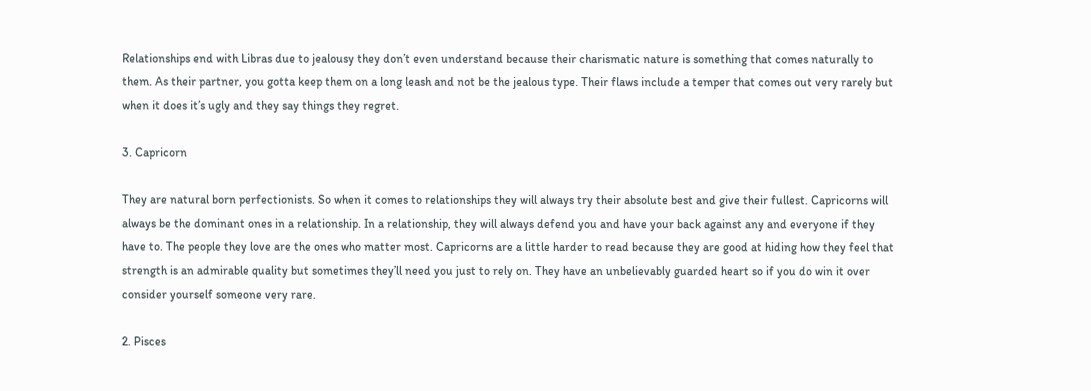Relationships end with Libras due to jealousy they don’t even understand because their charismatic nature is something that comes naturally to them. As their partner, you gotta keep them on a long leash and not be the jealous type. Their flaws include a temper that comes out very rarely but when it does it’s ugly and they say things they regret.

3. Capricorn

They are natural born perfectionists. So when it comes to relationships they will always try their absolute best and give their fullest. Capricorns will always be the dominant ones in a relationship. In a relationship, they will always defend you and have your back against any and everyone if they have to. The people they love are the ones who matter most. Capricorns are a little harder to read because they are good at hiding how they feel that strength is an admirable quality but sometimes they’ll need you just to rely on. They have an unbelievably guarded heart so if you do win it over consider yourself someone very rare.

2. Pisces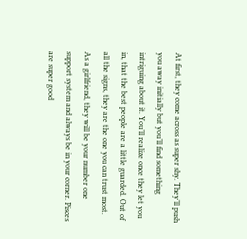At first, they come across as super shy. They’ll push you away initially but you’ll find something intriguing about it. You’ll realize once they let you in, that the best people are a little guarded. Out of all the signs, they are the one you can trust most. As a girlfriend, they will be your number one support system and always be in your corner. Pisces are super good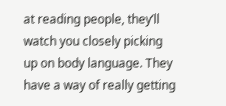at reading people, they’ll watch you closely picking up on body language. They have a way of really getting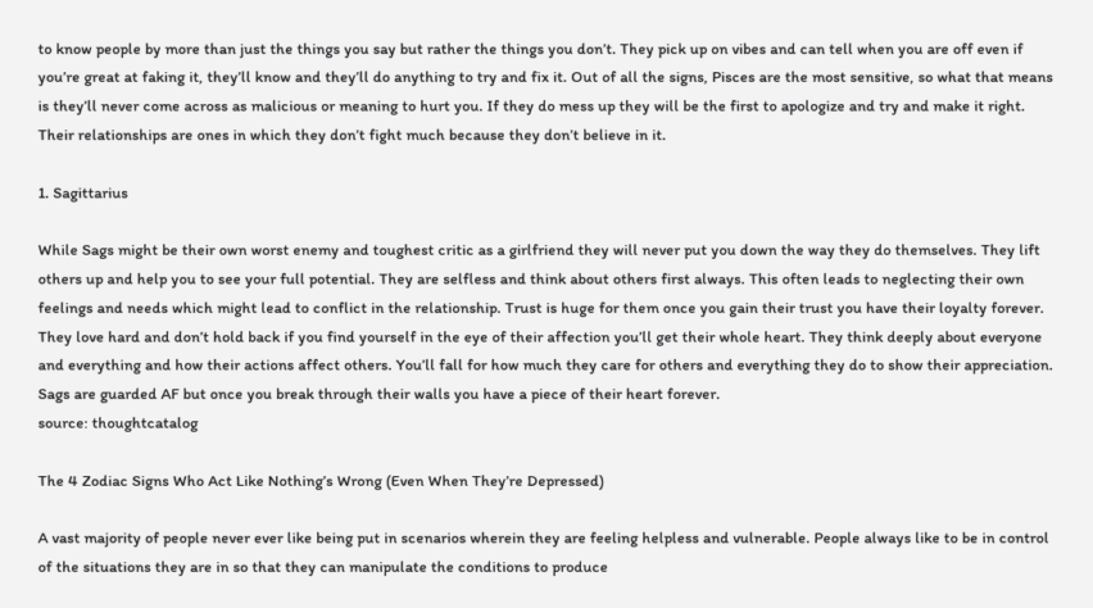to know people by more than just the things you say but rather the things you don’t. They pick up on vibes and can tell when you are off even if you’re great at faking it, they’ll know and they’ll do anything to try and fix it. Out of all the signs, Pisces are the most sensitive, so what that means is they’ll never come across as malicious or meaning to hurt you. If they do mess up they will be the first to apologize and try and make it right. Their relationships are ones in which they don’t fight much because they don’t believe in it.

1. Sagittarius

While Sags might be their own worst enemy and toughest critic as a girlfriend they will never put you down the way they do themselves. They lift others up and help you to see your full potential. They are selfless and think about others first always. This often leads to neglecting their own feelings and needs which might lead to conflict in the relationship. Trust is huge for them once you gain their trust you have their loyalty forever. They love hard and don’t hold back if you find yourself in the eye of their affection you’ll get their whole heart. They think deeply about everyone and everything and how their actions affect others. You’ll fall for how much they care for others and everything they do to show their appreciation. Sags are guarded AF but once you break through their walls you have a piece of their heart forever.
source: thoughtcatalog

The 4 Zodiac Signs Who Act Like Nothing’s Wrong (Even When They’re Depressed)

A vast majority of people never ever like being put in scenarios wherein they are feeling helpless and vulnerable. People always like to be in control of the situations they are in so that they can manipulate the conditions to produce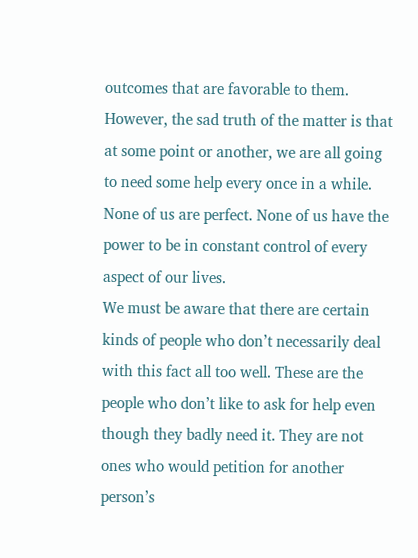outcomes that are favorable to them. However, the sad truth of the matter is that at some point or another, we are all going to need some help every once in a while. None of us are perfect. None of us have the power to be in constant control of every aspect of our lives.
We must be aware that there are certain kinds of people who don’t necessarily deal with this fact all too well. These are the people who don’t like to ask for help even though they badly need it. They are not ones who would petition for another person’s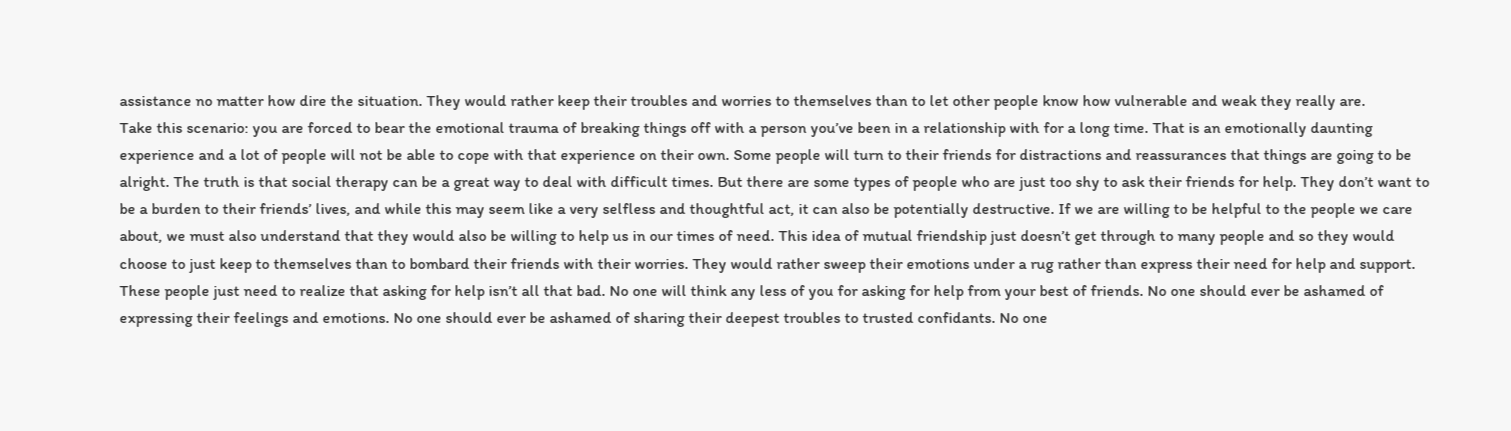assistance no matter how dire the situation. They would rather keep their troubles and worries to themselves than to let other people know how vulnerable and weak they really are.
Take this scenario: you are forced to bear the emotional trauma of breaking things off with a person you’ve been in a relationship with for a long time. That is an emotionally daunting experience and a lot of people will not be able to cope with that experience on their own. Some people will turn to their friends for distractions and reassurances that things are going to be alright. The truth is that social therapy can be a great way to deal with difficult times. But there are some types of people who are just too shy to ask their friends for help. They don’t want to be a burden to their friends’ lives, and while this may seem like a very selfless and thoughtful act, it can also be potentially destructive. If we are willing to be helpful to the people we care about, we must also understand that they would also be willing to help us in our times of need. This idea of mutual friendship just doesn’t get through to many people and so they would choose to just keep to themselves than to bombard their friends with their worries. They would rather sweep their emotions under a rug rather than express their need for help and support.
These people just need to realize that asking for help isn’t all that bad. No one will think any less of you for asking for help from your best of friends. No one should ever be ashamed of expressing their feelings and emotions. No one should ever be ashamed of sharing their deepest troubles to trusted confidants. No one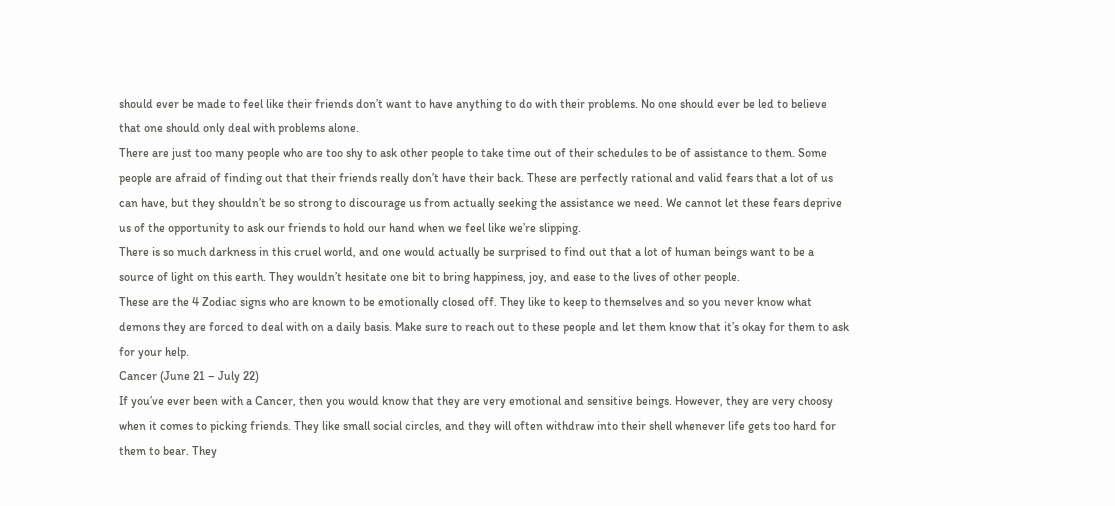should ever be made to feel like their friends don’t want to have anything to do with their problems. No one should ever be led to believe that one should only deal with problems alone.
There are just too many people who are too shy to ask other people to take time out of their schedules to be of assistance to them. Some people are afraid of finding out that their friends really don’t have their back. These are perfectly rational and valid fears that a lot of us can have, but they shouldn’t be so strong to discourage us from actually seeking the assistance we need. We cannot let these fears deprive us of the opportunity to ask our friends to hold our hand when we feel like we’re slipping.
There is so much darkness in this cruel world, and one would actually be surprised to find out that a lot of human beings want to be a source of light on this earth. They wouldn’t hesitate one bit to bring happiness, joy, and ease to the lives of other people.
These are the 4 Zodiac signs who are known to be emotionally closed off. They like to keep to themselves and so you never know what demons they are forced to deal with on a daily basis. Make sure to reach out to these people and let them know that it’s okay for them to ask for your help.
Cancer (June 21 – July 22)
If you’ve ever been with a Cancer, then you would know that they are very emotional and sensitive beings. However, they are very choosy when it comes to picking friends. They like small social circles, and they will often withdraw into their shell whenever life gets too hard for them to bear. They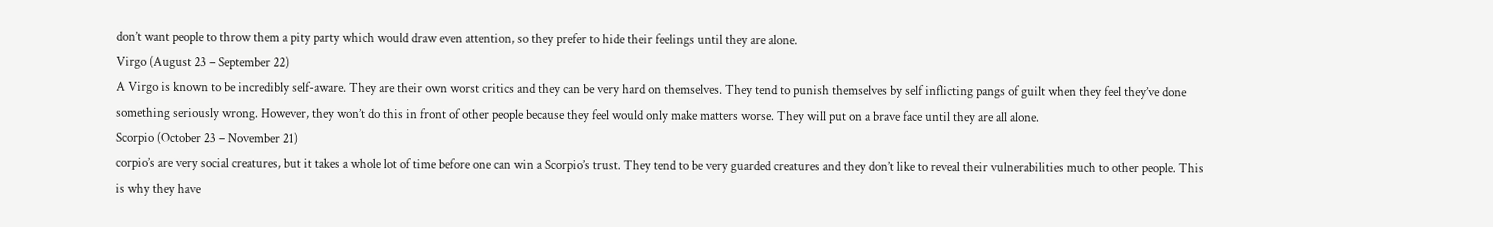don’t want people to throw them a pity party which would draw even attention, so they prefer to hide their feelings until they are alone.
Virgo (August 23 – September 22)
A Virgo is known to be incredibly self-aware. They are their own worst critics and they can be very hard on themselves. They tend to punish themselves by self inflicting pangs of guilt when they feel they’ve done something seriously wrong. However, they won’t do this in front of other people because they feel would only make matters worse. They will put on a brave face until they are all alone.
Scorpio (October 23 – November 21)
corpio’s are very social creatures, but it takes a whole lot of time before one can win a Scorpio’s trust. They tend to be very guarded creatures and they don’t like to reveal their vulnerabilities much to other people. This is why they have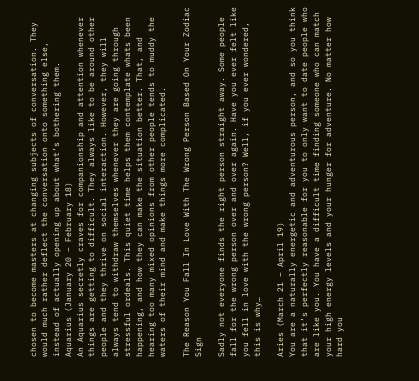chosen to become masters at changing subjects of conversation. They would much rather deflect the conversation onto something else, instead of actually opening up about what’s bothering them.
Aquarius (January 20 – February 18)
An Aquarius secretly craves for companionship and attention whenever things are getting to difficult. They always like to be around other people and they thrive on social interaction. However, they will always tend to withdraw themselves whenever they are going through stressful ordeals. This quiet time helps them contemplate whats been happening, and how they can make the situation better. That, and hearing too many mixed opinions from other people tends to muddy the waters of their mind and make things more complicated.

The Reason You Fall In Love With The Wrong Person Based On Your Zodiac Sign

Sadly not everyone finds the right person straight away. Some people fall for the wrong person over and over again. Have you ever felt like you fell in love with the wrong person? Well, if you ever wondered, this is why…

Aries (March 21 – April 19)
You are a naturally energetic and adventurous person, and so you think that it’s perfectly reasonable for you to only want to date people who are like you. You have a difficult time finding someone who can match your high energy levels and your hunger for adventure. No matter how hard you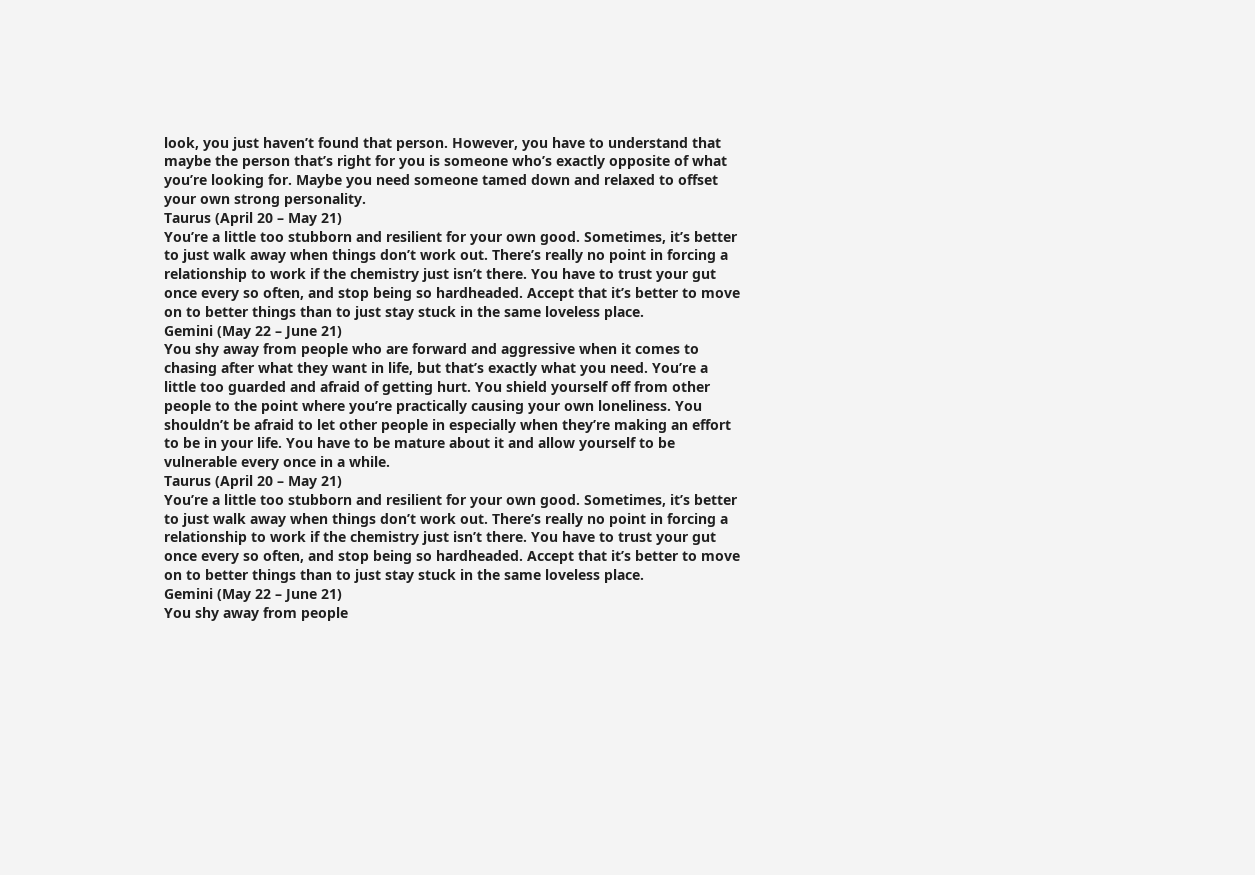look, you just haven’t found that person. However, you have to understand that maybe the person that’s right for you is someone who’s exactly opposite of what you’re looking for. Maybe you need someone tamed down and relaxed to offset your own strong personality.
Taurus (April 20 – May 21)
You’re a little too stubborn and resilient for your own good. Sometimes, it’s better to just walk away when things don’t work out. There’s really no point in forcing a relationship to work if the chemistry just isn’t there. You have to trust your gut once every so often, and stop being so hardheaded. Accept that it’s better to move on to better things than to just stay stuck in the same loveless place.
Gemini (May 22 – June 21)
You shy away from people who are forward and aggressive when it comes to chasing after what they want in life, but that’s exactly what you need. You’re a little too guarded and afraid of getting hurt. You shield yourself off from other people to the point where you’re practically causing your own loneliness. You shouldn’t be afraid to let other people in especially when they’re making an effort to be in your life. You have to be mature about it and allow yourself to be vulnerable every once in a while.
Taurus (April 20 – May 21)
You’re a little too stubborn and resilient for your own good. Sometimes, it’s better to just walk away when things don’t work out. There’s really no point in forcing a relationship to work if the chemistry just isn’t there. You have to trust your gut once every so often, and stop being so hardheaded. Accept that it’s better to move on to better things than to just stay stuck in the same loveless place.
Gemini (May 22 – June 21)
You shy away from people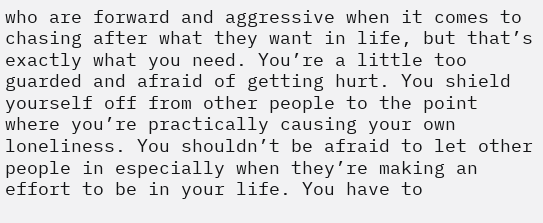who are forward and aggressive when it comes to chasing after what they want in life, but that’s exactly what you need. You’re a little too guarded and afraid of getting hurt. You shield yourself off from other people to the point where you’re practically causing your own loneliness. You shouldn’t be afraid to let other people in especially when they’re making an effort to be in your life. You have to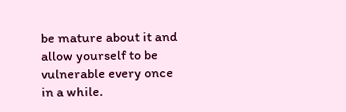be mature about it and allow yourself to be vulnerable every once in a while.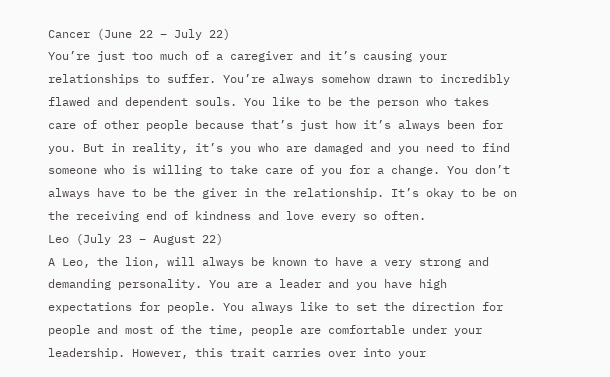Cancer (June 22 – July 22)
You’re just too much of a caregiver and it’s causing your relationships to suffer. You’re always somehow drawn to incredibly flawed and dependent souls. You like to be the person who takes care of other people because that’s just how it’s always been for you. But in reality, it’s you who are damaged and you need to find someone who is willing to take care of you for a change. You don’t always have to be the giver in the relationship. It’s okay to be on the receiving end of kindness and love every so often.
Leo (July 23 – August 22)
A Leo, the lion, will always be known to have a very strong and demanding personality. You are a leader and you have high expectations for people. You always like to set the direction for people and most of the time, people are comfortable under your leadership. However, this trait carries over into your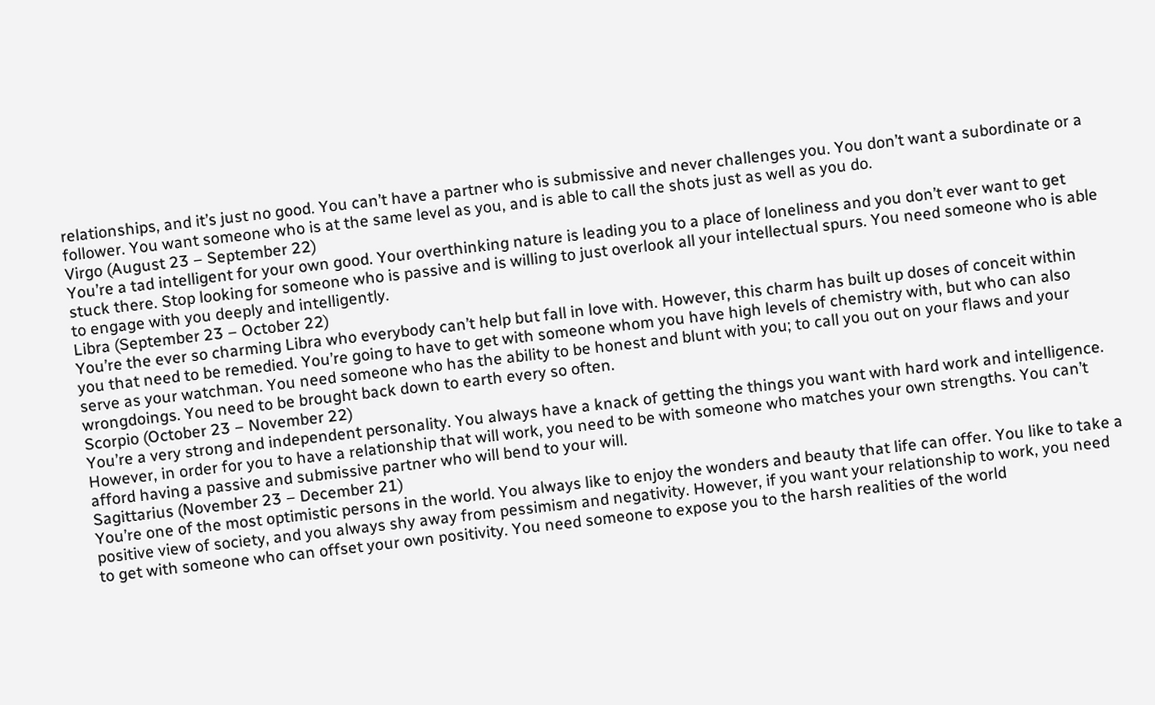relationships, and it’s just no good. You can’t have a partner who is submissive and never challenges you. You don’t want a subordinate or a follower. You want someone who is at the same level as you, and is able to call the shots just as well as you do.
Virgo (August 23 – September 22)
You’re a tad intelligent for your own good. Your overthinking nature is leading you to a place of loneliness and you don’t ever want to get stuck there. Stop looking for someone who is passive and is willing to just overlook all your intellectual spurs. You need someone who is able to engage with you deeply and intelligently.
Libra (September 23 – October 22)
You’re the ever so charming Libra who everybody can’t help but fall in love with. However, this charm has built up doses of conceit within you that need to be remedied. You’re going to have to get with someone whom you have high levels of chemistry with, but who can also serve as your watchman. You need someone who has the ability to be honest and blunt with you; to call you out on your flaws and your wrongdoings. You need to be brought back down to earth every so often.
Scorpio (October 23 – November 22)
You’re a very strong and independent personality. You always have a knack of getting the things you want with hard work and intelligence. However, in order for you to have a relationship that will work, you need to be with someone who matches your own strengths. You can’t afford having a passive and submissive partner who will bend to your will.
Sagittarius (November 23 – December 21)
You’re one of the most optimistic persons in the world. You always like to enjoy the wonders and beauty that life can offer. You like to take a positive view of society, and you always shy away from pessimism and negativity. However, if you want your relationship to work, you need to get with someone who can offset your own positivity. You need someone to expose you to the harsh realities of the world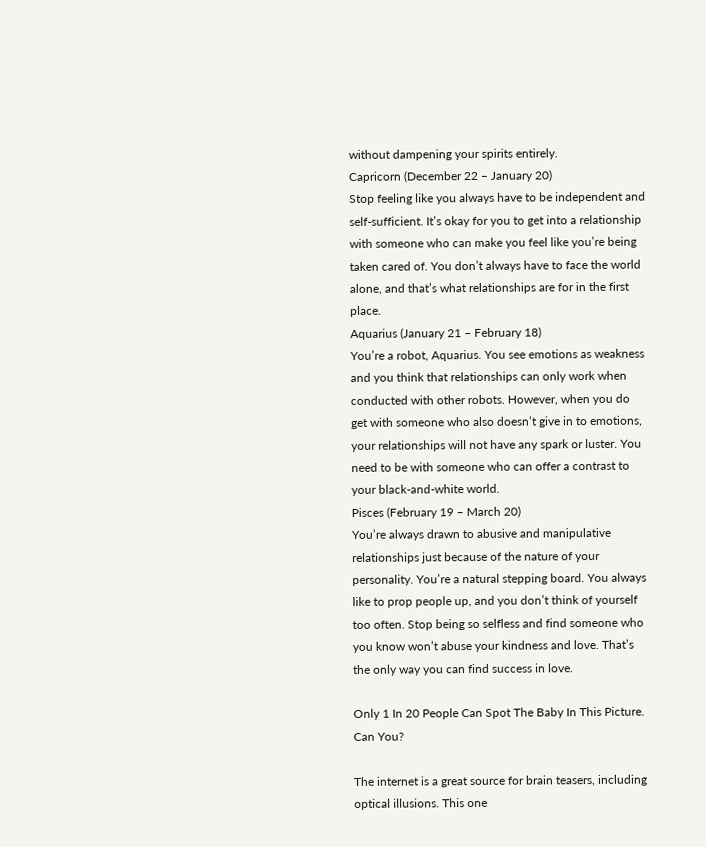without dampening your spirits entirely.
Capricorn (December 22 – January 20)
Stop feeling like you always have to be independent and self-sufficient. It’s okay for you to get into a relationship with someone who can make you feel like you’re being taken cared of. You don’t always have to face the world alone, and that’s what relationships are for in the first place.
Aquarius (January 21 – February 18)
You’re a robot, Aquarius. You see emotions as weakness and you think that relationships can only work when conducted with other robots. However, when you do get with someone who also doesn’t give in to emotions, your relationships will not have any spark or luster. You need to be with someone who can offer a contrast to your black-and-white world.
Pisces (February 19 – March 20)
You’re always drawn to abusive and manipulative relationships just because of the nature of your personality. You’re a natural stepping board. You always like to prop people up, and you don’t think of yourself too often. Stop being so selfless and find someone who you know won’t abuse your kindness and love. That’s the only way you can find success in love.

Only 1 In 20 People Can Spot The Baby In This Picture. Can You?

The internet is a great source for brain teasers, including optical illusions. This one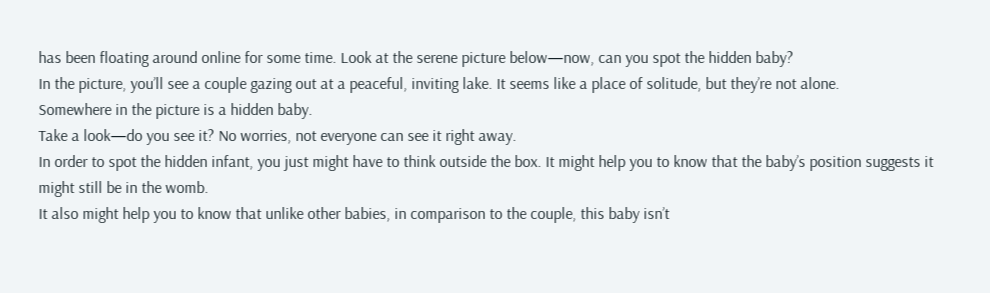has been floating around online for some time. Look at the serene picture below—now, can you spot the hidden baby?
In the picture, you’ll see a couple gazing out at a peaceful, inviting lake. It seems like a place of solitude, but they’re not alone.
Somewhere in the picture is a hidden baby.
Take a look—do you see it? No worries, not everyone can see it right away.
In order to spot the hidden infant, you just might have to think outside the box. It might help you to know that the baby’s position suggests it might still be in the womb.
It also might help you to know that unlike other babies, in comparison to the couple, this baby isn’t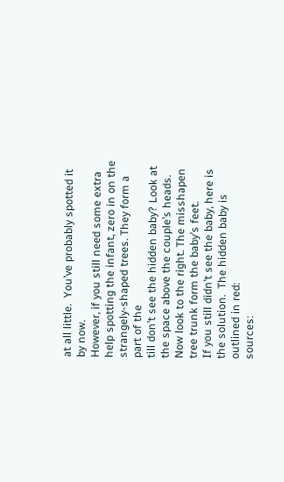at all little.  You’ve probably spotted it by now.
However, if you still need some extra help spotting the infant, zero in on the strangely-shaped trees. They form a part of the
till don’t see the hidden baby? Look at the space above the couple’s heads.
Now look to the right. The misshapen tree trunk form the baby’s feet.
If you still didn’t see the baby, here is the solution.  The hidden baby is outlined in red:
sources: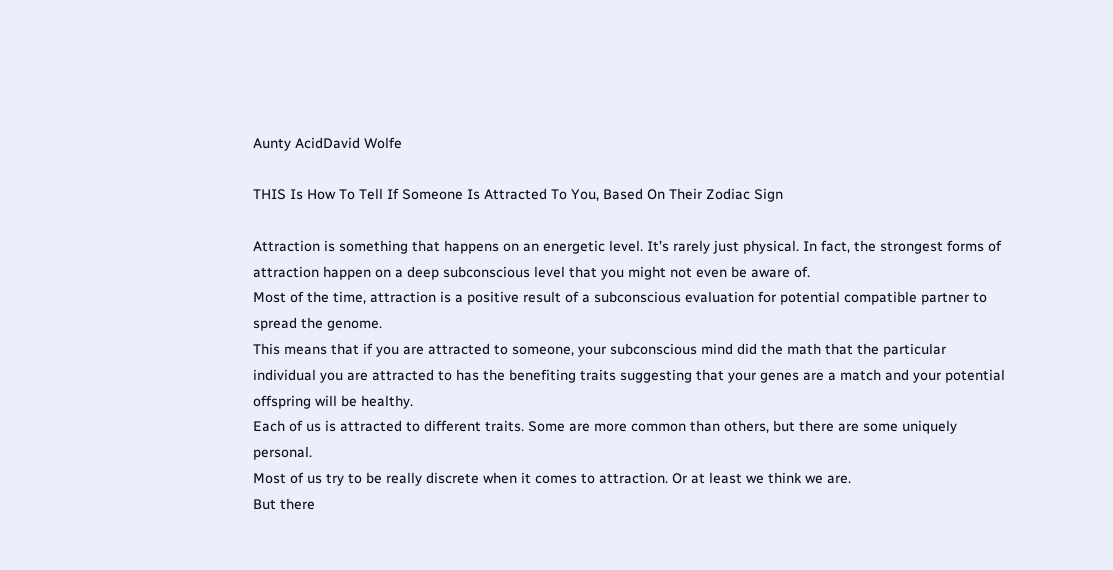Aunty AcidDavid Wolfe

THIS Is How To Tell If Someone Is Attracted To You, Based On Their Zodiac Sign

Attraction is something that happens on an energetic level. It’s rarely just physical. In fact, the strongest forms of attraction happen on a deep subconscious level that you might not even be aware of.
Most of the time, attraction is a positive result of a subconscious evaluation for potential compatible partner to spread the genome.
This means that if you are attracted to someone, your subconscious mind did the math that the particular individual you are attracted to has the benefiting traits suggesting that your genes are a match and your potential offspring will be healthy.
Each of us is attracted to different traits. Some are more common than others, but there are some uniquely personal.
Most of us try to be really discrete when it comes to attraction. Or at least we think we are.
But there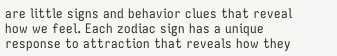are little signs and behavior clues that reveal how we feel. Each zodiac sign has a unique response to attraction that reveals how they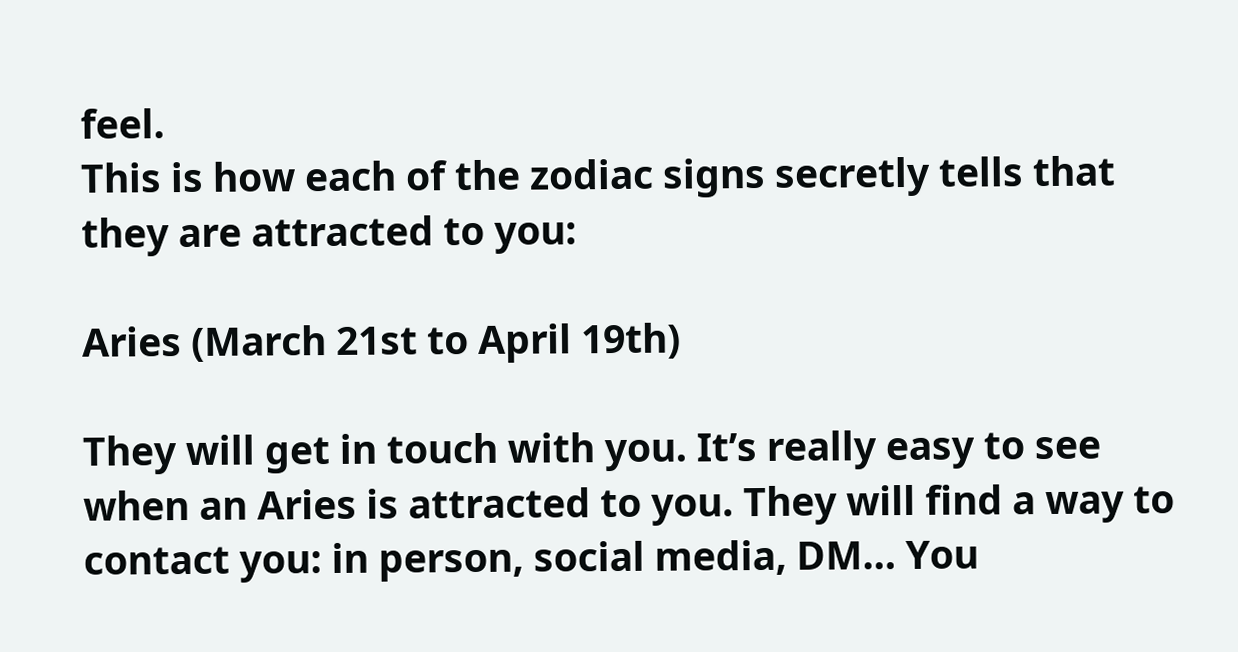feel.
This is how each of the zodiac signs secretly tells that they are attracted to you:

Aries (March 21st to April 19th)

They will get in touch with you. It’s really easy to see when an Aries is attracted to you. They will find a way to contact you: in person, social media, DM… You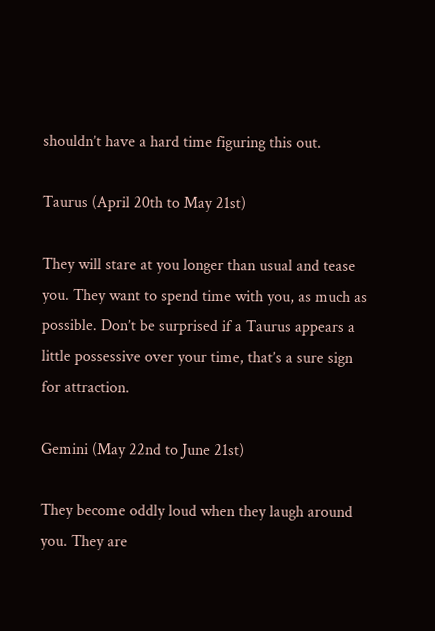shouldn’t have a hard time figuring this out.

Taurus (April 20th to May 21st)

They will stare at you longer than usual and tease you. They want to spend time with you, as much as possible. Don’t be surprised if a Taurus appears a little possessive over your time, that’s a sure sign for attraction.

Gemini (May 22nd to June 21st)

They become oddly loud when they laugh around you. They are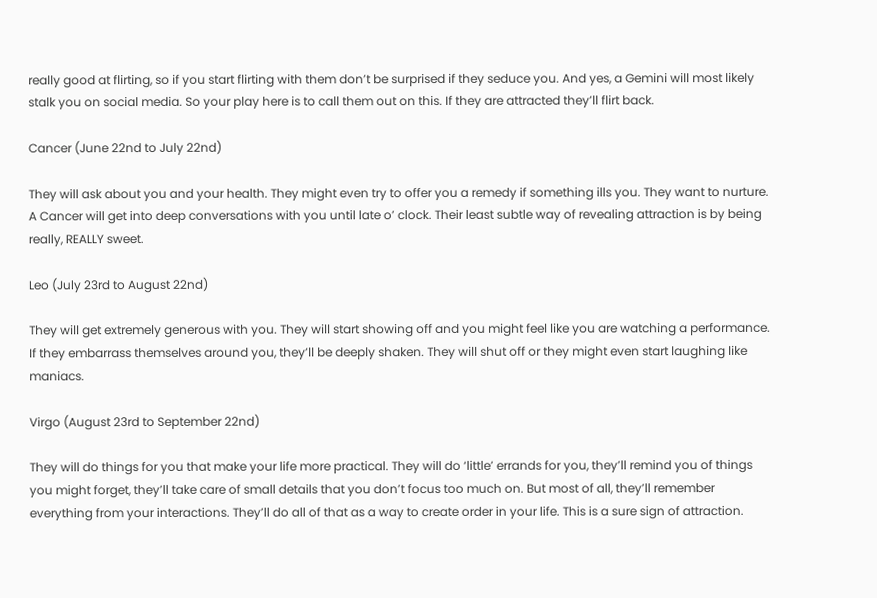really good at flirting, so if you start flirting with them don’t be surprised if they seduce you. And yes, a Gemini will most likely stalk you on social media. So your play here is to call them out on this. If they are attracted they’ll flirt back.

Cancer (June 22nd to July 22nd)

They will ask about you and your health. They might even try to offer you a remedy if something ills you. They want to nurture. A Cancer will get into deep conversations with you until late o’ clock. Their least subtle way of revealing attraction is by being really, REALLY sweet.

Leo (July 23rd to August 22nd)

They will get extremely generous with you. They will start showing off and you might feel like you are watching a performance. If they embarrass themselves around you, they’ll be deeply shaken. They will shut off or they might even start laughing like maniacs.

Virgo (August 23rd to September 22nd)

They will do things for you that make your life more practical. They will do ‘little’ errands for you, they’ll remind you of things you might forget, they’ll take care of small details that you don’t focus too much on. But most of all, they’ll remember everything from your interactions. They’ll do all of that as a way to create order in your life. This is a sure sign of attraction.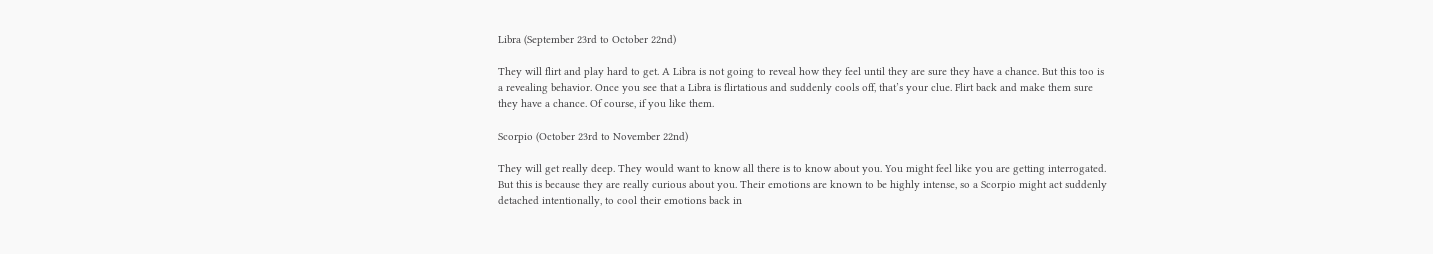Libra (September 23rd to October 22nd)

They will flirt and play hard to get. A Libra is not going to reveal how they feel until they are sure they have a chance. But this too is a revealing behavior. Once you see that a Libra is flirtatious and suddenly cools off, that’s your clue. Flirt back and make them sure they have a chance. Of course, if you like them.

Scorpio (October 23rd to November 22nd)

They will get really deep. They would want to know all there is to know about you. You might feel like you are getting interrogated. But this is because they are really curious about you. Their emotions are known to be highly intense, so a Scorpio might act suddenly detached intentionally, to cool their emotions back in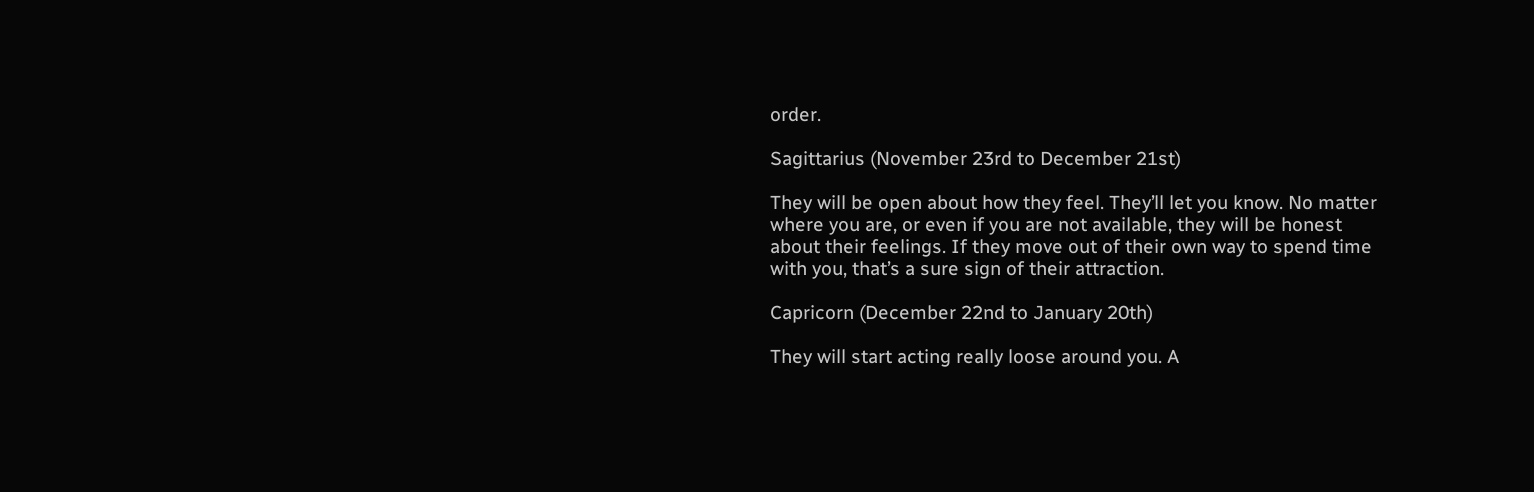order.

Sagittarius (November 23rd to December 21st)

They will be open about how they feel. They’ll let you know. No matter where you are, or even if you are not available, they will be honest about their feelings. If they move out of their own way to spend time with you, that’s a sure sign of their attraction.

Capricorn (December 22nd to January 20th)

They will start acting really loose around you. A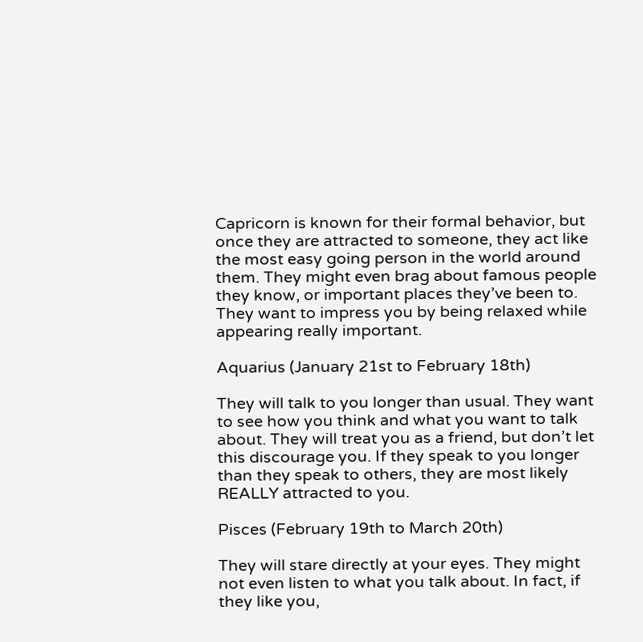Capricorn is known for their formal behavior, but once they are attracted to someone, they act like the most easy going person in the world around them. They might even brag about famous people they know, or important places they’ve been to. They want to impress you by being relaxed while appearing really important.

Aquarius (January 21st to February 18th)

They will talk to you longer than usual. They want to see how you think and what you want to talk about. They will treat you as a friend, but don’t let this discourage you. If they speak to you longer than they speak to others, they are most likely REALLY attracted to you.

Pisces (February 19th to March 20th)

They will stare directly at your eyes. They might not even listen to what you talk about. In fact, if they like you,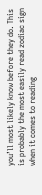you’ll most likely know before they do. This is probably the most easily read zodiac sign when it comes to reading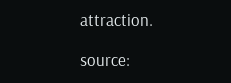attraction.

source: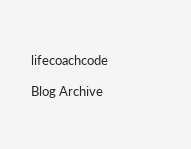lifecoachcode

Blog Archive